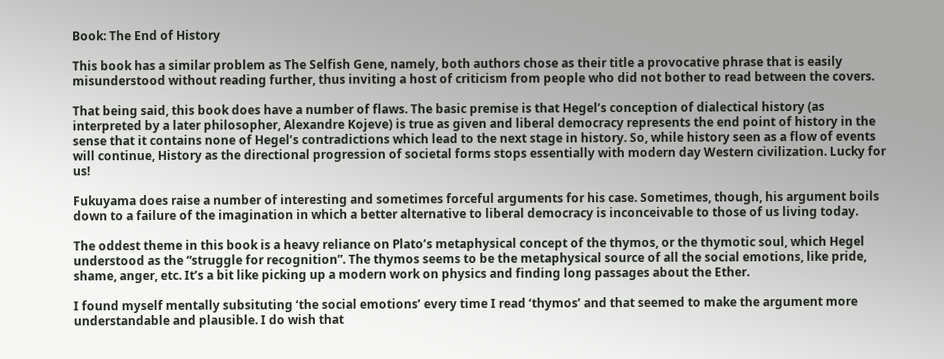Book: The End of History

This book has a similar problem as The Selfish Gene, namely, both authors chose as their title a provocative phrase that is easily misunderstood without reading further, thus inviting a host of criticism from people who did not bother to read between the covers.

That being said, this book does have a number of flaws. The basic premise is that Hegel’s conception of dialectical history (as interpreted by a later philosopher, Alexandre Kojeve) is true as given and liberal democracy represents the end point of history in the sense that it contains none of Hegel’s contradictions which lead to the next stage in history. So, while history seen as a flow of events will continue, History as the directional progression of societal forms stops essentially with modern day Western civilization. Lucky for us!

Fukuyama does raise a number of interesting and sometimes forceful arguments for his case. Sometimes, though, his argument boils down to a failure of the imagination in which a better alternative to liberal democracy is inconceivable to those of us living today.

The oddest theme in this book is a heavy reliance on Plato’s metaphysical concept of the thymos, or the thymotic soul, which Hegel understood as the “struggle for recognition”. The thymos seems to be the metaphysical source of all the social emotions, like pride, shame, anger, etc. It’s a bit like picking up a modern work on physics and finding long passages about the Ether.

I found myself mentally subsituting ‘the social emotions’ every time I read ‘thymos’ and that seemed to make the argument more understandable and plausible. I do wish that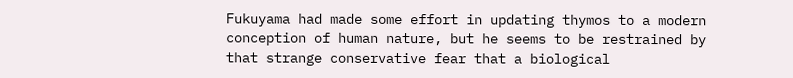Fukuyama had made some effort in updating thymos to a modern conception of human nature, but he seems to be restrained by that strange conservative fear that a biological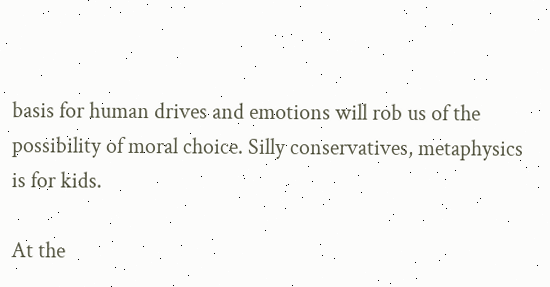basis for human drives and emotions will rob us of the possibility of moral choice. Silly conservatives, metaphysics is for kids.

At the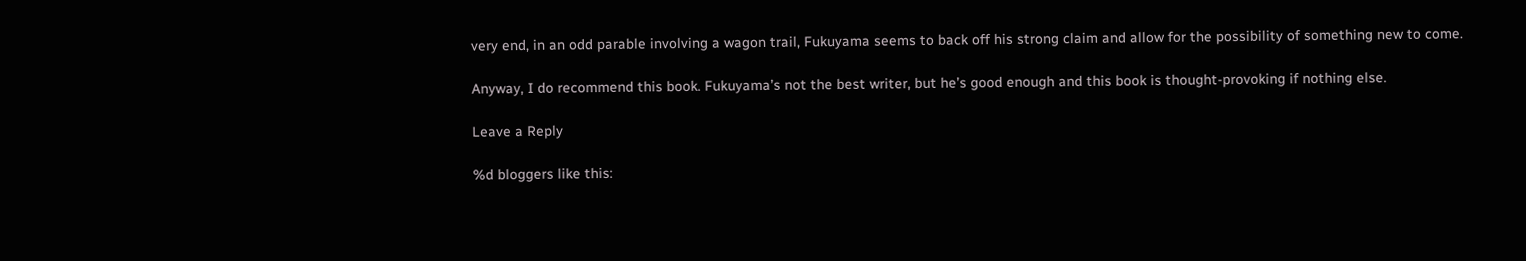very end, in an odd parable involving a wagon trail, Fukuyama seems to back off his strong claim and allow for the possibility of something new to come.

Anyway, I do recommend this book. Fukuyama’s not the best writer, but he’s good enough and this book is thought-provoking if nothing else.

Leave a Reply

%d bloggers like this: